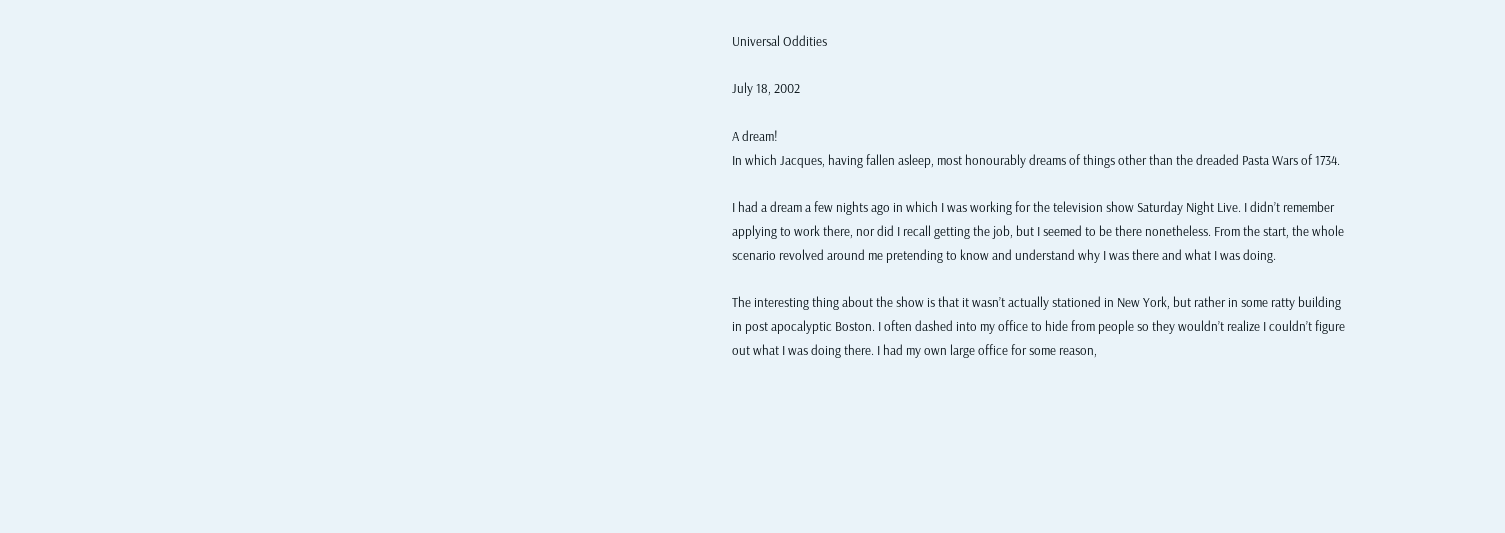Universal Oddities

July 18, 2002

A dream!
In which Jacques, having fallen asleep, most honourably dreams of things other than the dreaded Pasta Wars of 1734.

I had a dream a few nights ago in which I was working for the television show Saturday Night Live. I didn’t remember applying to work there, nor did I recall getting the job, but I seemed to be there nonetheless. From the start, the whole scenario revolved around me pretending to know and understand why I was there and what I was doing.

The interesting thing about the show is that it wasn’t actually stationed in New York, but rather in some ratty building in post apocalyptic Boston. I often dashed into my office to hide from people so they wouldn’t realize I couldn’t figure out what I was doing there. I had my own large office for some reason,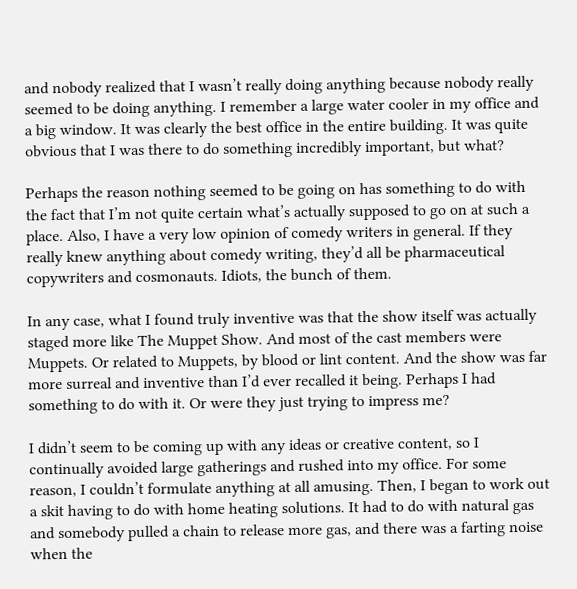and nobody realized that I wasn’t really doing anything because nobody really seemed to be doing anything. I remember a large water cooler in my office and a big window. It was clearly the best office in the entire building. It was quite obvious that I was there to do something incredibly important, but what?

Perhaps the reason nothing seemed to be going on has something to do with the fact that I’m not quite certain what’s actually supposed to go on at such a place. Also, I have a very low opinion of comedy writers in general. If they really knew anything about comedy writing, they’d all be pharmaceutical copywriters and cosmonauts. Idiots, the bunch of them.

In any case, what I found truly inventive was that the show itself was actually staged more like The Muppet Show. And most of the cast members were Muppets. Or related to Muppets, by blood or lint content. And the show was far more surreal and inventive than I’d ever recalled it being. Perhaps I had something to do with it. Or were they just trying to impress me?

I didn’t seem to be coming up with any ideas or creative content, so I continually avoided large gatherings and rushed into my office. For some reason, I couldn’t formulate anything at all amusing. Then, I began to work out a skit having to do with home heating solutions. It had to do with natural gas and somebody pulled a chain to release more gas, and there was a farting noise when the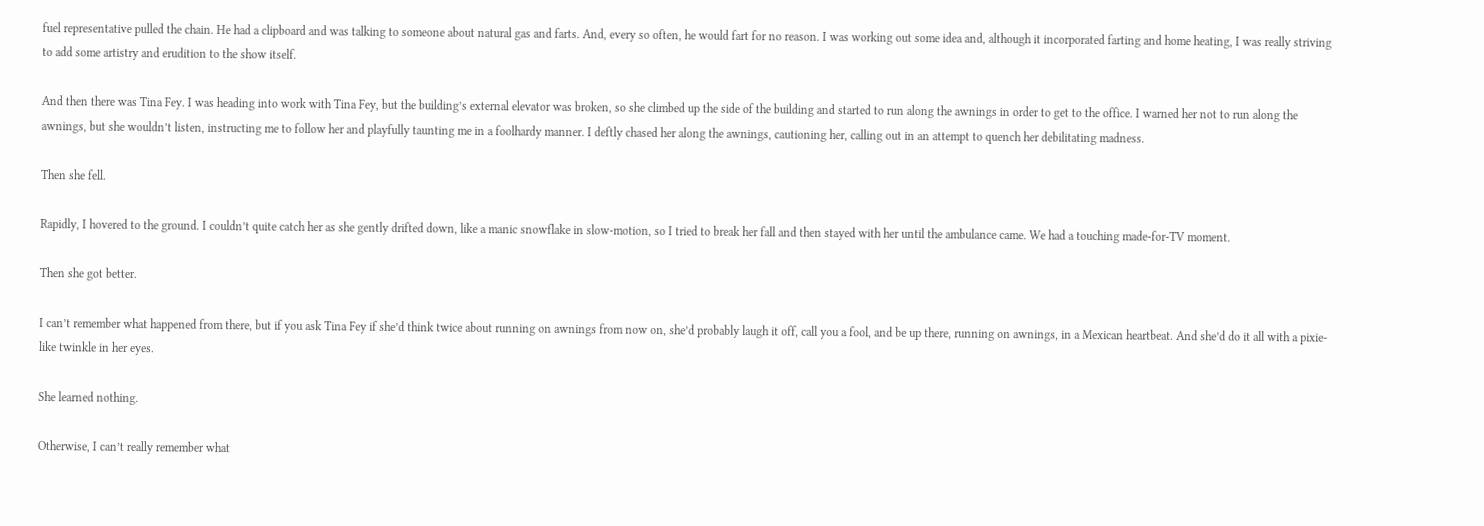fuel representative pulled the chain. He had a clipboard and was talking to someone about natural gas and farts. And, every so often, he would fart for no reason. I was working out some idea and, although it incorporated farting and home heating, I was really striving to add some artistry and erudition to the show itself.

And then there was Tina Fey. I was heading into work with Tina Fey, but the building’s external elevator was broken, so she climbed up the side of the building and started to run along the awnings in order to get to the office. I warned her not to run along the awnings, but she wouldn’t listen, instructing me to follow her and playfully taunting me in a foolhardy manner. I deftly chased her along the awnings, cautioning her, calling out in an attempt to quench her debilitating madness.

Then she fell.

Rapidly, I hovered to the ground. I couldn’t quite catch her as she gently drifted down, like a manic snowflake in slow-motion, so I tried to break her fall and then stayed with her until the ambulance came. We had a touching made-for-TV moment.

Then she got better.

I can’t remember what happened from there, but if you ask Tina Fey if she’d think twice about running on awnings from now on, she’d probably laugh it off, call you a fool, and be up there, running on awnings, in a Mexican heartbeat. And she’d do it all with a pixie-like twinkle in her eyes.

She learned nothing.

Otherwise, I can’t really remember what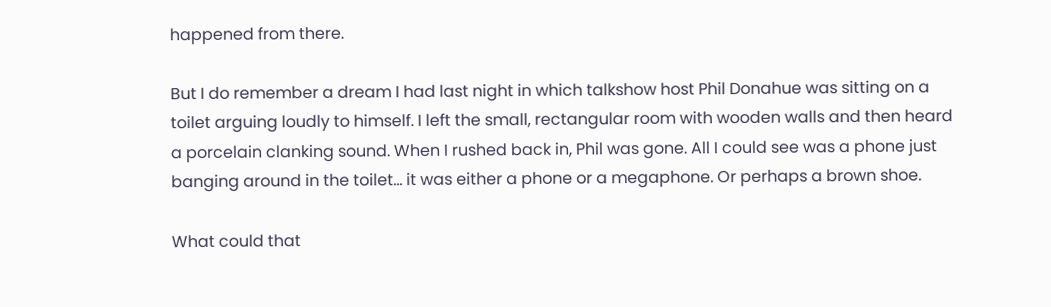happened from there.

But I do remember a dream I had last night in which talkshow host Phil Donahue was sitting on a toilet arguing loudly to himself. I left the small, rectangular room with wooden walls and then heard a porcelain clanking sound. When I rushed back in, Phil was gone. All I could see was a phone just banging around in the toilet... it was either a phone or a megaphone. Or perhaps a brown shoe.

What could that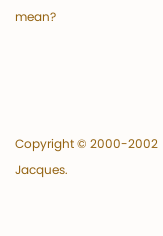mean?




Copyright © 2000-2002 Jacques.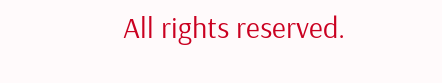All rights reserved.